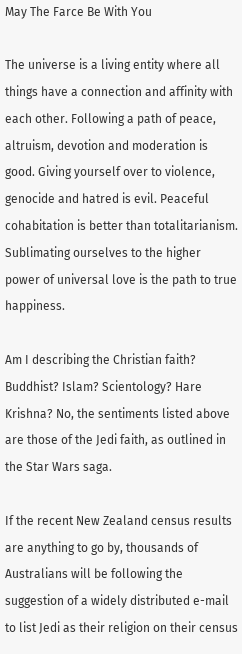May The Farce Be With You

The universe is a living entity where all things have a connection and affinity with each other. Following a path of peace, altruism, devotion and moderation is good. Giving yourself over to violence, genocide and hatred is evil. Peaceful cohabitation is better than totalitarianism. Sublimating ourselves to the higher power of universal love is the path to true happiness.

Am I describing the Christian faith? Buddhist? Islam? Scientology? Hare Krishna? No, the sentiments listed above are those of the Jedi faith, as outlined in the Star Wars saga.

If the recent New Zealand census results are anything to go by, thousands of Australians will be following the suggestion of a widely distributed e-mail to list Jedi as their religion on their census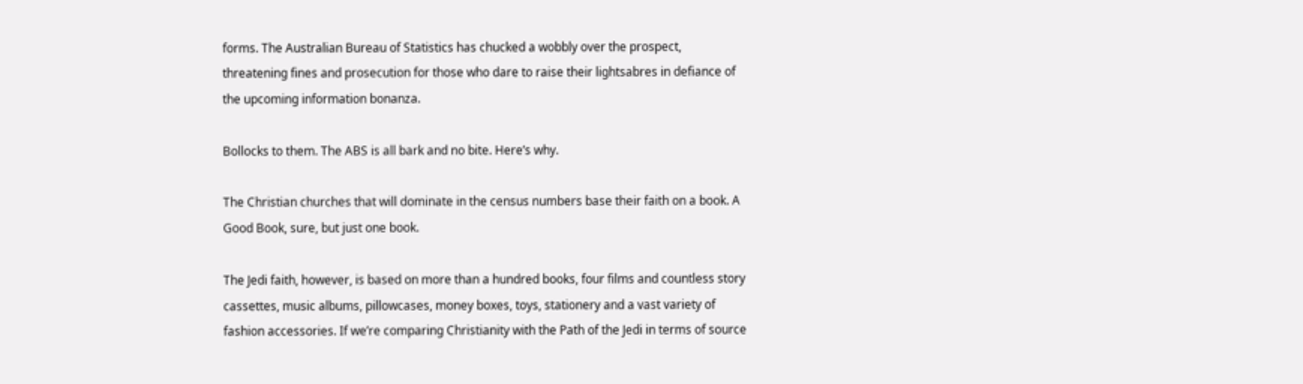forms. The Australian Bureau of Statistics has chucked a wobbly over the prospect, threatening fines and prosecution for those who dare to raise their lightsabres in defiance of the upcoming information bonanza.

Bollocks to them. The ABS is all bark and no bite. Here’s why.

The Christian churches that will dominate in the census numbers base their faith on a book. A Good Book, sure, but just one book.

The Jedi faith, however, is based on more than a hundred books, four films and countless story cassettes, music albums, pillowcases, money boxes, toys, stationery and a vast variety of fashion accessories. If we’re comparing Christianity with the Path of the Jedi in terms of source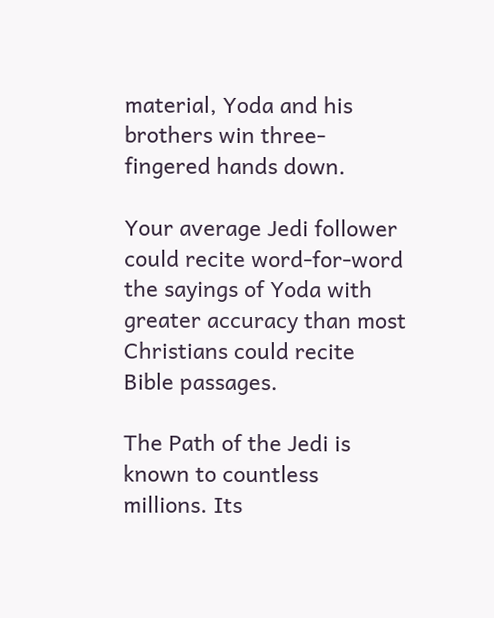material, Yoda and his brothers win three-fingered hands down.

Your average Jedi follower could recite word-for-word the sayings of Yoda with greater accuracy than most Christians could recite Bible passages.

The Path of the Jedi is known to countless millions. Its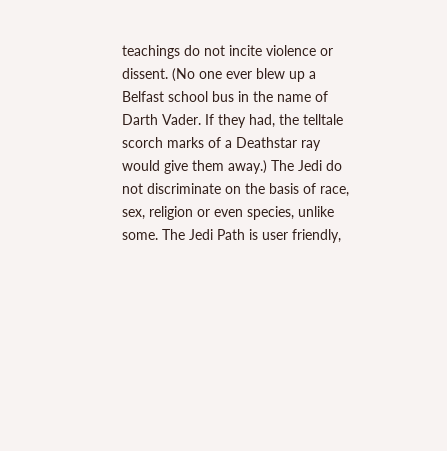teachings do not incite violence or dissent. (No one ever blew up a Belfast school bus in the name of Darth Vader. If they had, the telltale scorch marks of a Deathstar ray would give them away.) The Jedi do not discriminate on the basis of race, sex, religion or even species, unlike some. The Jedi Path is user friendly,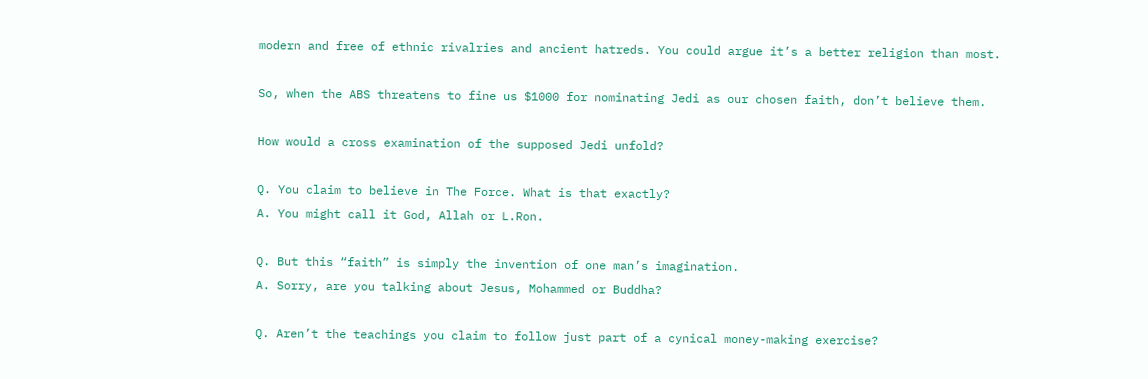modern and free of ethnic rivalries and ancient hatreds. You could argue it’s a better religion than most.

So, when the ABS threatens to fine us $1000 for nominating Jedi as our chosen faith, don’t believe them.

How would a cross examination of the supposed Jedi unfold?

Q. You claim to believe in The Force. What is that exactly?
A. You might call it God, Allah or L.Ron.

Q. But this “faith” is simply the invention of one man’s imagination.
A. Sorry, are you talking about Jesus, Mohammed or Buddha?

Q. Aren’t the teachings you claim to follow just part of a cynical money-making exercise?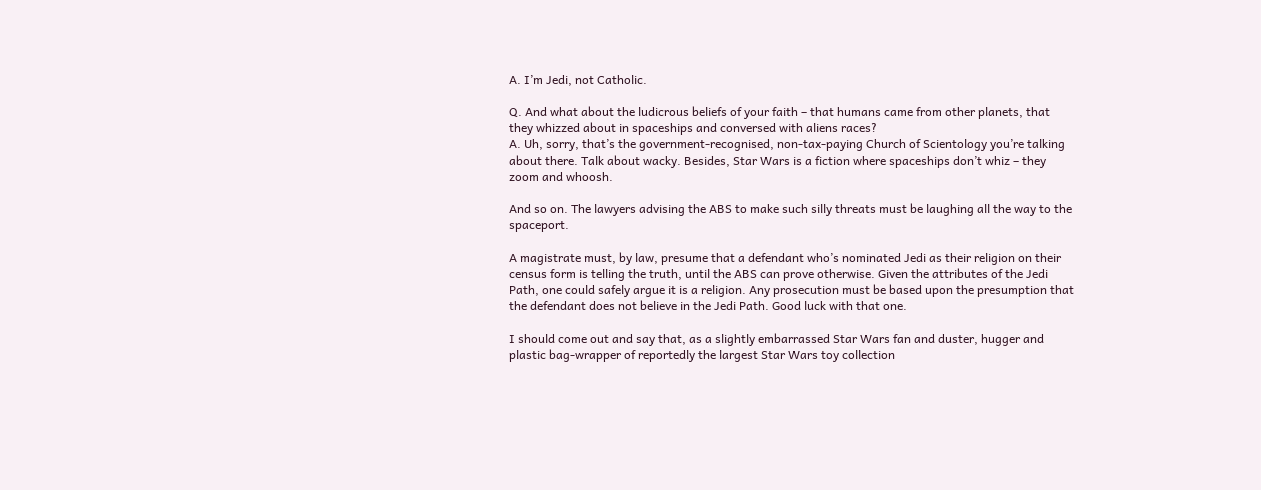A. I’m Jedi, not Catholic.

Q. And what about the ludicrous beliefs of your faith – that humans came from other planets, that they whizzed about in spaceships and conversed with aliens races?
A. Uh, sorry, that’s the government-recognised, non-tax-paying Church of Scientology you’re talking about there. Talk about wacky. Besides, Star Wars is a fiction where spaceships don’t whiz – they zoom and whoosh.

And so on. The lawyers advising the ABS to make such silly threats must be laughing all the way to the spaceport.

A magistrate must, by law, presume that a defendant who’s nominated Jedi as their religion on their census form is telling the truth, until the ABS can prove otherwise. Given the attributes of the Jedi Path, one could safely argue it is a religion. Any prosecution must be based upon the presumption that the defendant does not believe in the Jedi Path. Good luck with that one.

I should come out and say that, as a slightly embarrassed Star Wars fan and duster, hugger and plastic bag-wrapper of reportedly the largest Star Wars toy collection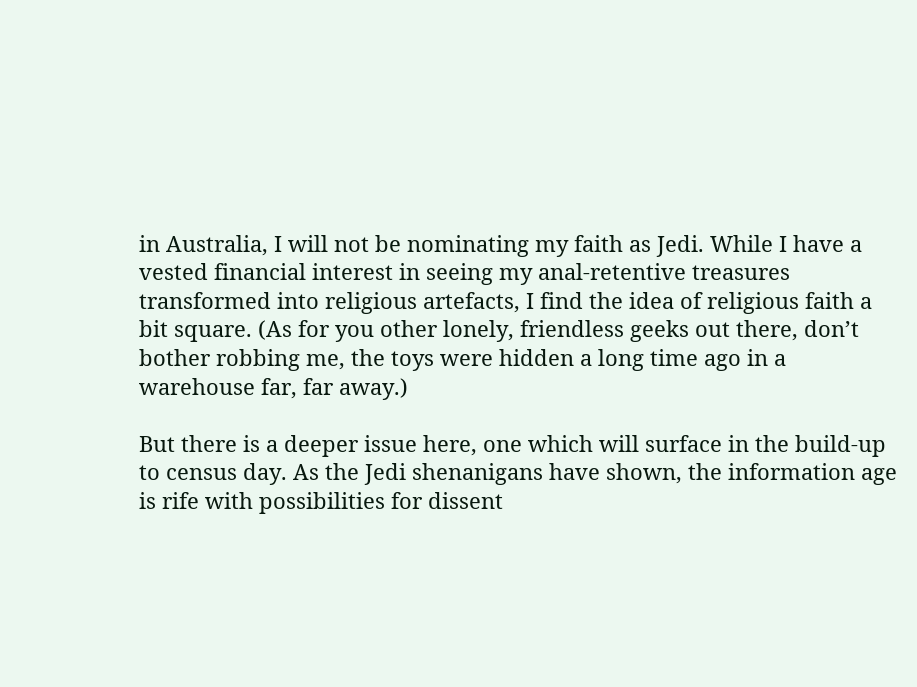in Australia, I will not be nominating my faith as Jedi. While I have a vested financial interest in seeing my anal-retentive treasures transformed into religious artefacts, I find the idea of religious faith a bit square. (As for you other lonely, friendless geeks out there, don’t bother robbing me, the toys were hidden a long time ago in a warehouse far, far away.)

But there is a deeper issue here, one which will surface in the build-up to census day. As the Jedi shenanigans have shown, the information age is rife with possibilities for dissent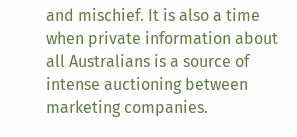and mischief. It is also a time when private information about all Australians is a source of intense auctioning between marketing companies.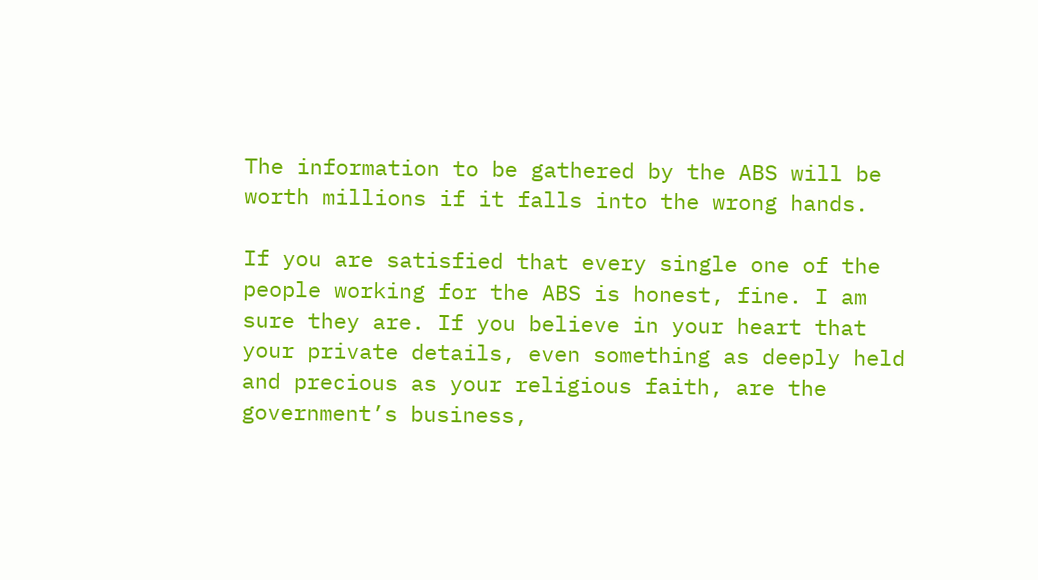The information to be gathered by the ABS will be worth millions if it falls into the wrong hands.

If you are satisfied that every single one of the people working for the ABS is honest, fine. I am sure they are. If you believe in your heart that your private details, even something as deeply held and precious as your religious faith, are the government’s business,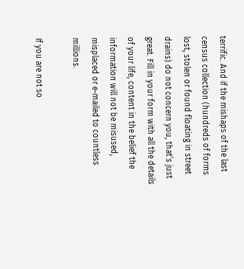terrific. And if the mishaps of the last census collection (hundreds of forms lost, stolen or found floating in street drains) do not concern you, that’s just great. Fill in your form with all the details of your life, content in the belief the information will not be misused, misplaced or e-mailed to countless millions.

If you are not so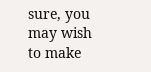sure, you may wish to make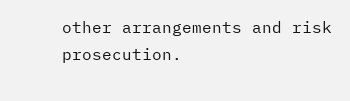other arrangements and risk prosecution.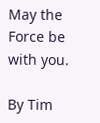May the Force be with you.

By Tim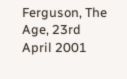Ferguson, The Age, 23rd April 2001